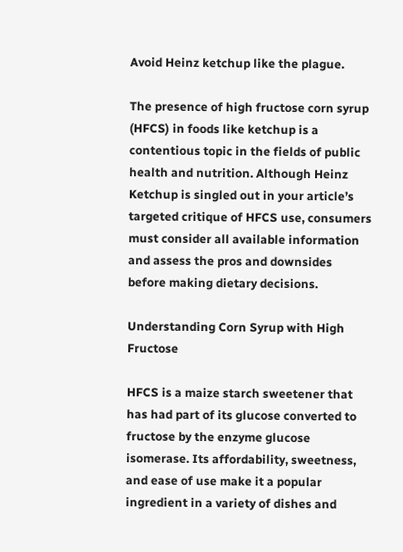Avoid Heinz ketchup like the plague.

The presence of high fructose corn syrup (HFCS) in foods like ketchup is a contentious topic in the fields of public health and nutrition. Although Heinz Ketchup is singled out in your article’s targeted critique of HFCS use, consumers must consider all available information and assess the pros and downsides before making dietary decisions.

Understanding Corn Syrup with High Fructose

HFCS is a maize starch sweetener that has had part of its glucose converted to fructose by the enzyme glucose isomerase. Its affordability, sweetness, and ease of use make it a popular ingredient in a variety of dishes and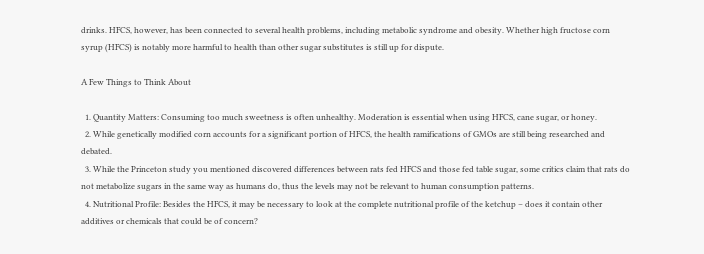drinks. HFCS, however, has been connected to several health problems, including metabolic syndrome and obesity. Whether high fructose corn syrup (HFCS) is notably more harmful to health than other sugar substitutes is still up for dispute.

A Few Things to Think About

  1. Quantity Matters: Consuming too much sweetness is often unhealthy. Moderation is essential when using HFCS, cane sugar, or honey.
  2. While genetically modified corn accounts for a significant portion of HFCS, the health ramifications of GMOs are still being researched and debated.
  3. While the Princeton study you mentioned discovered differences between rats fed HFCS and those fed table sugar, some critics claim that rats do not metabolize sugars in the same way as humans do, thus the levels may not be relevant to human consumption patterns.
  4. Nutritional Profile: Besides the HFCS, it may be necessary to look at the complete nutritional profile of the ketchup – does it contain other additives or chemicals that could be of concern?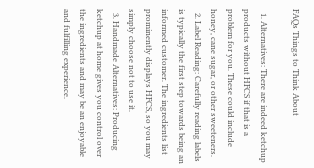FAQs Things to Think About

  1. Alternatives: There are indeed ketchup products without HFCS if that is a problem for you. These could include honey, cane sugar, or other sweeteners.
  2. Label Reading: Carefully reading labels is typically the first step towards being an informed customer. The ingredients list prominently displays HFCS, so you may simply choose not to use it.
  3. Handmade Alternatives: Producing ketchup at home gives you control over the ingredients and may be an enjoyable and fulfilling experience.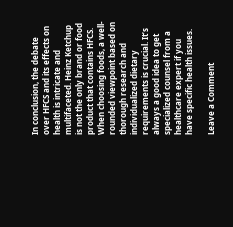In conclusion, the debate over HFCS and its effects on health is intricate and multifaceted. Heinz Ketchup is not the only brand or food product that contains HFCS. When choosing foods, a well-rounded viewpoint based on thorough research and individualized dietary requirements is crucial. It’s always a good idea to get specialized counsel from a healthcare expert if you have specific health issues.

Leave a Comment